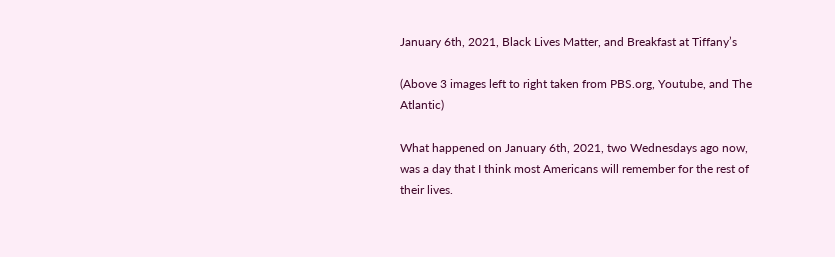January 6th, 2021, Black Lives Matter, and Breakfast at Tiffany’s

(Above 3 images left to right taken from PBS.org, Youtube, and The Atlantic)

What happened on January 6th, 2021, two Wednesdays ago now, was a day that I think most Americans will remember for the rest of their lives.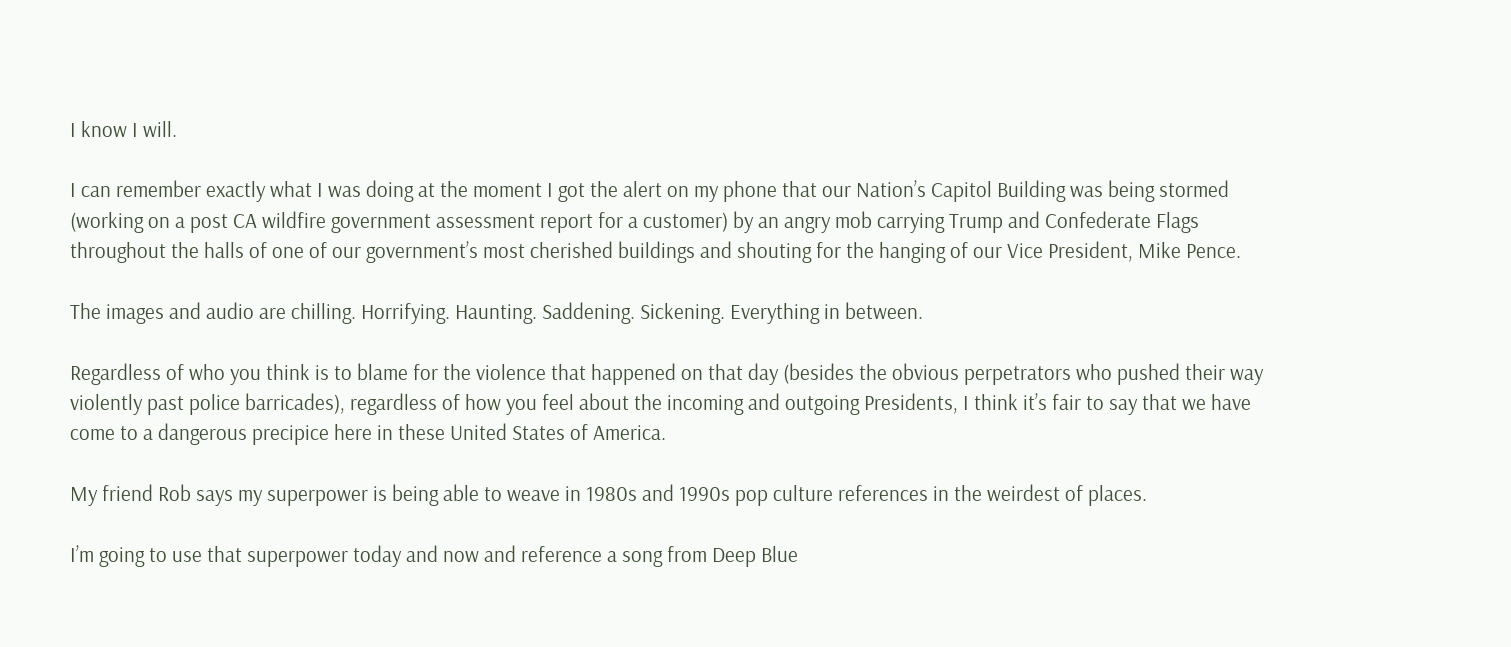I know I will.

I can remember exactly what I was doing at the moment I got the alert on my phone that our Nation’s Capitol Building was being stormed (working on a post CA wildfire government assessment report for a customer) by an angry mob carrying Trump and Confederate Flags throughout the halls of one of our government’s most cherished buildings and shouting for the hanging of our Vice President, Mike Pence.

The images and audio are chilling. Horrifying. Haunting. Saddening. Sickening. Everything in between.

Regardless of who you think is to blame for the violence that happened on that day (besides the obvious perpetrators who pushed their way violently past police barricades), regardless of how you feel about the incoming and outgoing Presidents, I think it’s fair to say that we have come to a dangerous precipice here in these United States of America.

My friend Rob says my superpower is being able to weave in 1980s and 1990s pop culture references in the weirdest of places.

I’m going to use that superpower today and now and reference a song from Deep Blue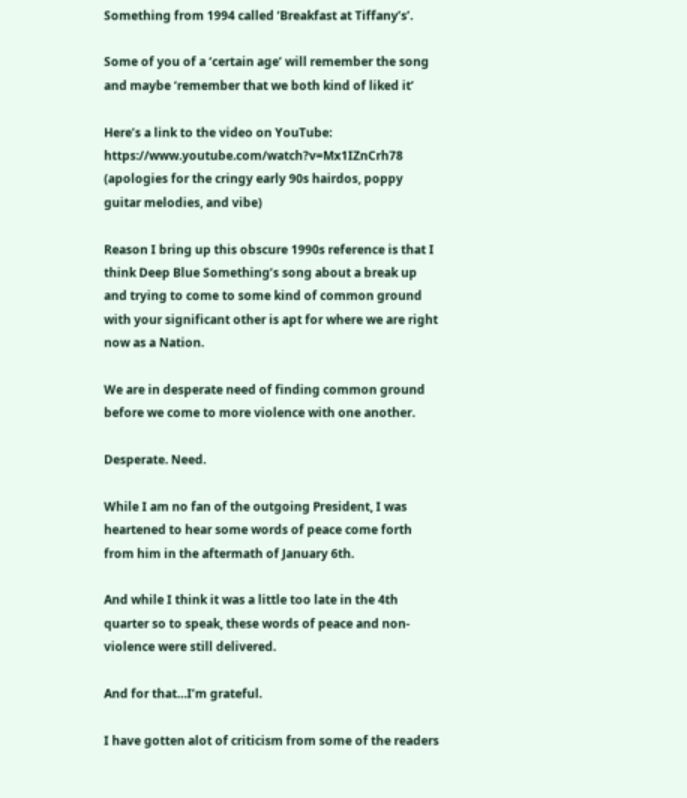Something from 1994 called ‘Breakfast at Tiffany’s’.

Some of you of a ‘certain age’ will remember the song and maybe ‘remember that we both kind of liked it’

Here’s a link to the video on YouTube: https://www.youtube.com/watch?v=Mx1IZnCrh78 (apologies for the cringy early 90s hairdos, poppy guitar melodies, and vibe)

Reason I bring up this obscure 1990s reference is that I think Deep Blue Something’s song about a break up and trying to come to some kind of common ground with your significant other is apt for where we are right now as a Nation.

We are in desperate need of finding common ground before we come to more violence with one another.

Desperate. Need.

While I am no fan of the outgoing President, I was heartened to hear some words of peace come forth from him in the aftermath of January 6th.

And while I think it was a little too late in the 4th quarter so to speak, these words of peace and non-violence were still delivered.

And for that…I’m grateful.

I have gotten alot of criticism from some of the readers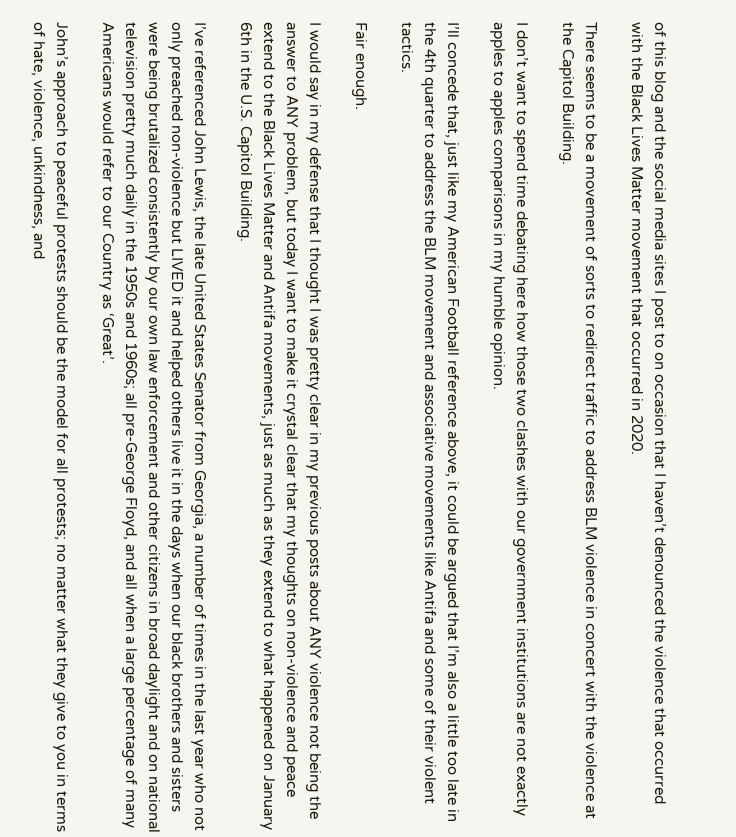of this blog and the social media sites I post to on occasion that I haven’t denounced the violence that occurred with the Black Lives Matter movement that occurred in 2020.

There seems to be a movement of sorts to redirect traffic to address BLM violence in concert with the violence at the Capitol Building.

I don’t want to spend time debating here how those two clashes with our government institutions are not exactly apples to apples comparisons in my humble opinion.

I’ll concede that, just like my American Football reference above, it could be argued that I’m also a little too late in the 4th quarter to address the BLM movement and associative movements like Antifa and some of their violent tactics.

Fair enough.

I would say in my defense that I thought I was pretty clear in my previous posts about ANY violence not being the answer to ANY problem, but today I want to make it crystal clear that my thoughts on non-violence and peace extend to the Black Lives Matter and Antifa movements, just as much as they extend to what happened on January 6th in the U.S. Capitol Building.

I’ve referenced John Lewis, the late United States Senator from Georgia, a number of times in the last year who not only preached non-violence but LIVED it and helped others live it in the days when our black brothers and sisters were being brutalized consistently by our own law enforcement and other citizens in broad daylight and on national television pretty much daily in the 1950s and 1960s; all pre-George Floyd, and all when a large percentage of many Americans would refer to our Country as ‘Great’.

John’s approach to peaceful protests should be the model for all protests; no matter what they give to you in terms of hate, violence, unkindness, and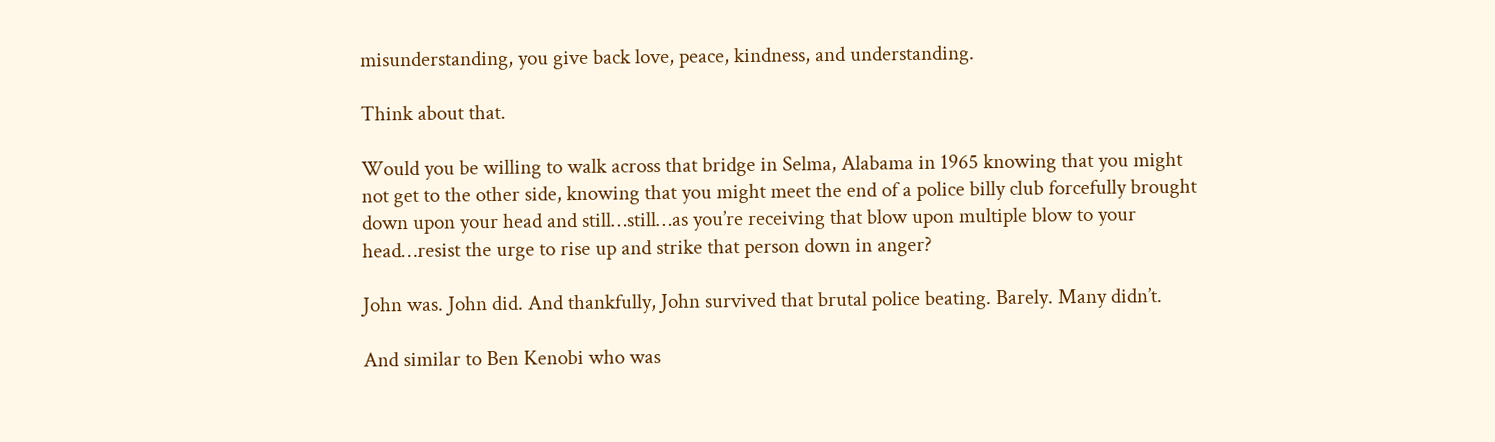misunderstanding, you give back love, peace, kindness, and understanding.

Think about that.

Would you be willing to walk across that bridge in Selma, Alabama in 1965 knowing that you might not get to the other side, knowing that you might meet the end of a police billy club forcefully brought down upon your head and still…still…as you’re receiving that blow upon multiple blow to your head…resist the urge to rise up and strike that person down in anger?

John was. John did. And thankfully, John survived that brutal police beating. Barely. Many didn’t.

And similar to Ben Kenobi who was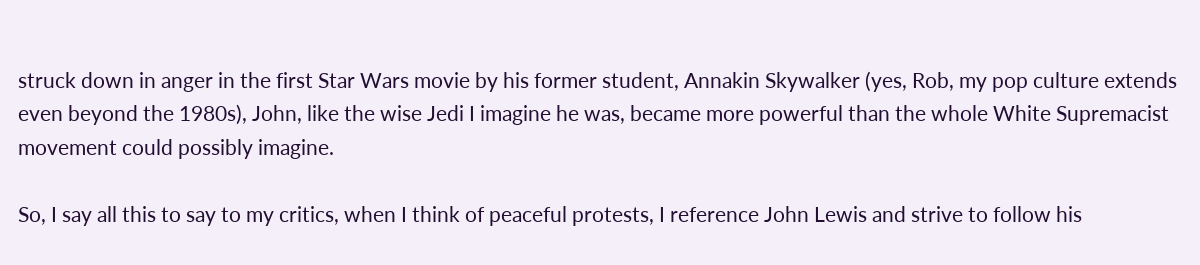struck down in anger in the first Star Wars movie by his former student, Annakin Skywalker (yes, Rob, my pop culture extends even beyond the 1980s), John, like the wise Jedi I imagine he was, became more powerful than the whole White Supremacist movement could possibly imagine.

So, I say all this to say to my critics, when I think of peaceful protests, I reference John Lewis and strive to follow his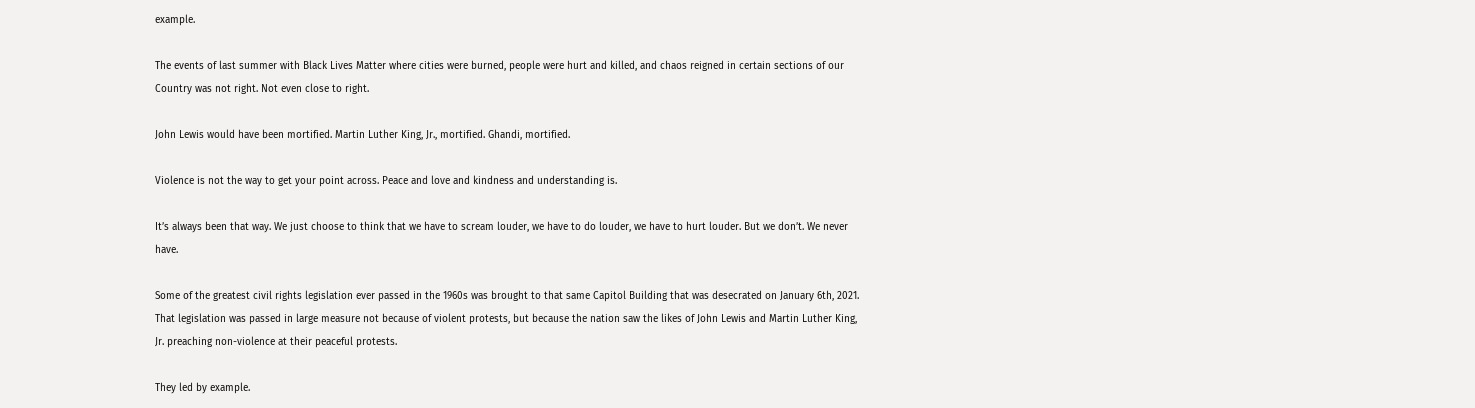example.

The events of last summer with Black Lives Matter where cities were burned, people were hurt and killed, and chaos reigned in certain sections of our Country was not right. Not even close to right.

John Lewis would have been mortified. Martin Luther King, Jr., mortified. Ghandi, mortified.

Violence is not the way to get your point across. Peace and love and kindness and understanding is.

It’s always been that way. We just choose to think that we have to scream louder, we have to do louder, we have to hurt louder. But we don’t. We never have.

Some of the greatest civil rights legislation ever passed in the 1960s was brought to that same Capitol Building that was desecrated on January 6th, 2021. That legislation was passed in large measure not because of violent protests, but because the nation saw the likes of John Lewis and Martin Luther King, Jr. preaching non-violence at their peaceful protests.

They led by example.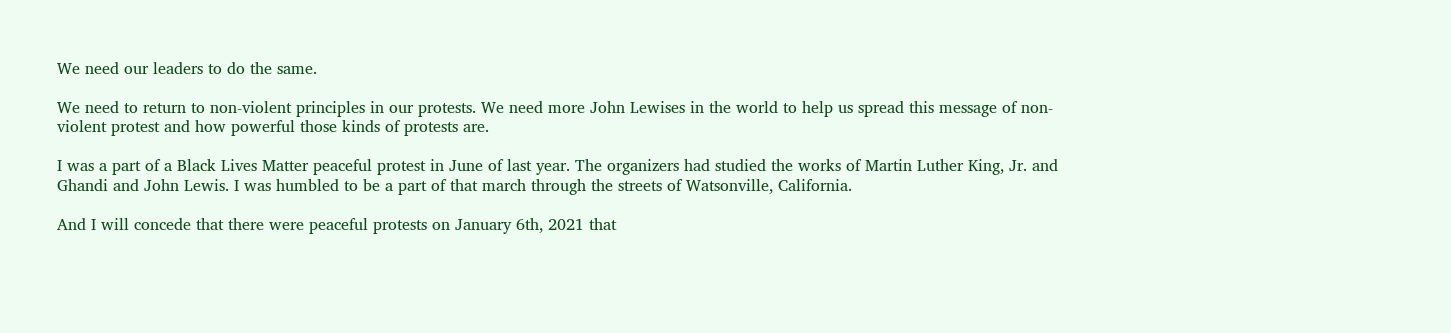We need our leaders to do the same.

We need to return to non-violent principles in our protests. We need more John Lewises in the world to help us spread this message of non-violent protest and how powerful those kinds of protests are.

I was a part of a Black Lives Matter peaceful protest in June of last year. The organizers had studied the works of Martin Luther King, Jr. and Ghandi and John Lewis. I was humbled to be a part of that march through the streets of Watsonville, California.

And I will concede that there were peaceful protests on January 6th, 2021 that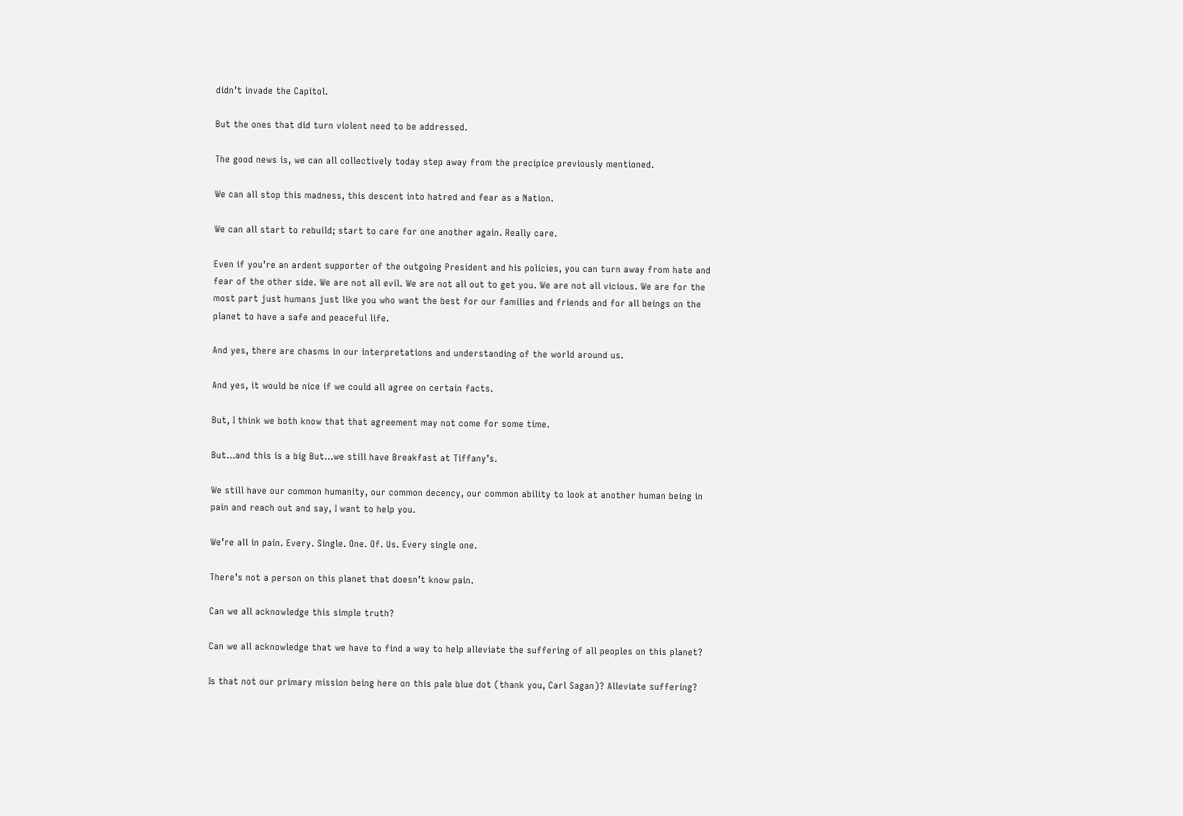didn’t invade the Capitol.

But the ones that did turn violent need to be addressed.

The good news is, we can all collectively today step away from the precipice previously mentioned.

We can all stop this madness, this descent into hatred and fear as a Nation.

We can all start to rebuild; start to care for one another again. Really care.

Even if you’re an ardent supporter of the outgoing President and his policies, you can turn away from hate and fear of the other side. We are not all evil. We are not all out to get you. We are not all vicious. We are for the most part just humans just like you who want the best for our families and friends and for all beings on the planet to have a safe and peaceful life.

And yes, there are chasms in our interpretations and understanding of the world around us.

And yes, it would be nice if we could all agree on certain facts.

But, I think we both know that that agreement may not come for some time.

But…and this is a big But…we still have Breakfast at Tiffany’s.

We still have our common humanity, our common decency, our common ability to look at another human being in pain and reach out and say, I want to help you.

We’re all in pain. Every. Single. One. Of. Us. Every single one.

There’s not a person on this planet that doesn’t know pain.

Can we all acknowledge this simple truth?

Can we all acknowledge that we have to find a way to help alleviate the suffering of all peoples on this planet?

Is that not our primary mission being here on this pale blue dot (thank you, Carl Sagan)? Alleviate suffering?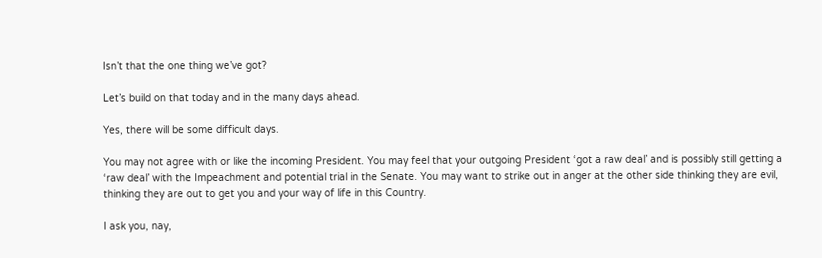Isn’t that the one thing we’ve got?

Let’s build on that today and in the many days ahead.

Yes, there will be some difficult days.

You may not agree with or like the incoming President. You may feel that your outgoing President ‘got a raw deal’ and is possibly still getting a ‘raw deal’ with the Impeachment and potential trial in the Senate. You may want to strike out in anger at the other side thinking they are evil, thinking they are out to get you and your way of life in this Country.

I ask you, nay,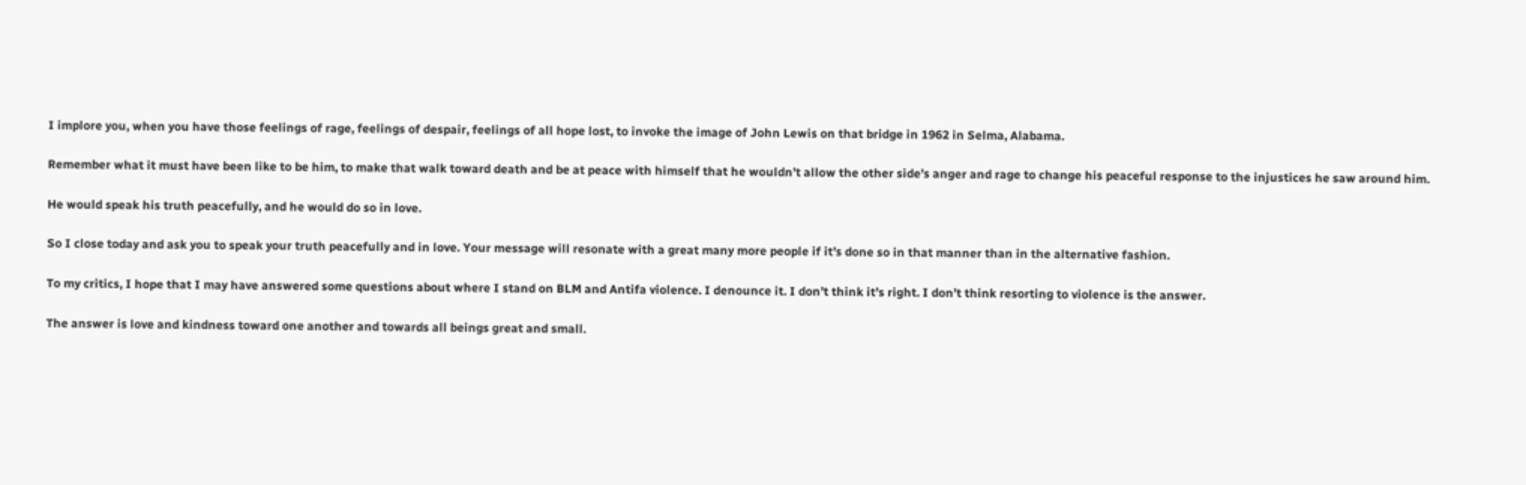I implore you, when you have those feelings of rage, feelings of despair, feelings of all hope lost, to invoke the image of John Lewis on that bridge in 1962 in Selma, Alabama.

Remember what it must have been like to be him, to make that walk toward death and be at peace with himself that he wouldn’t allow the other side’s anger and rage to change his peaceful response to the injustices he saw around him.

He would speak his truth peacefully, and he would do so in love.

So I close today and ask you to speak your truth peacefully and in love. Your message will resonate with a great many more people if it’s done so in that manner than in the alternative fashion.

To my critics, I hope that I may have answered some questions about where I stand on BLM and Antifa violence. I denounce it. I don’t think it’s right. I don’t think resorting to violence is the answer.

The answer is love and kindness toward one another and towards all beings great and small.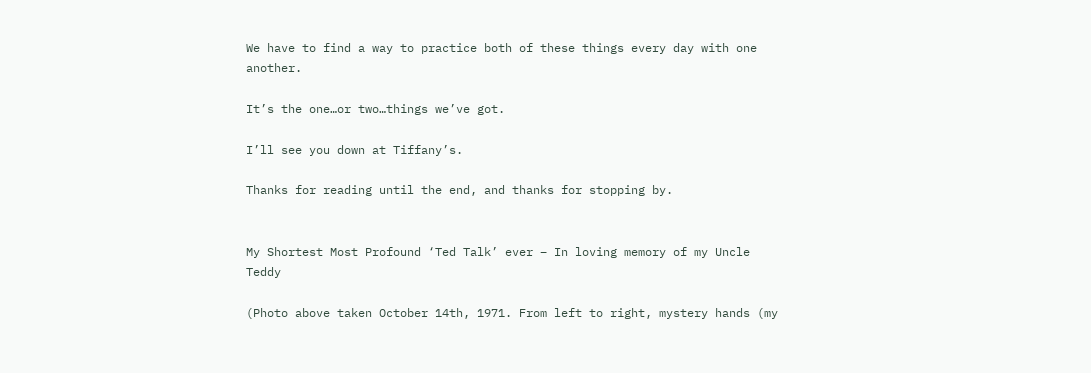We have to find a way to practice both of these things every day with one another.

It’s the one…or two…things we’ve got.

I’ll see you down at Tiffany’s.

Thanks for reading until the end, and thanks for stopping by.


My Shortest Most Profound ‘Ted Talk’ ever – In loving memory of my Uncle Teddy

(Photo above taken October 14th, 1971. From left to right, mystery hands (my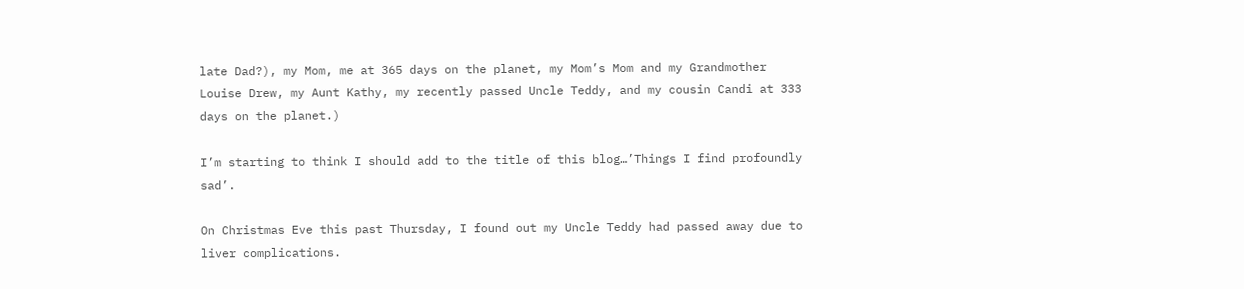late Dad?), my Mom, me at 365 days on the planet, my Mom’s Mom and my Grandmother Louise Drew, my Aunt Kathy, my recently passed Uncle Teddy, and my cousin Candi at 333 days on the planet.)

I’m starting to think I should add to the title of this blog…’Things I find profoundly sad’.

On Christmas Eve this past Thursday, I found out my Uncle Teddy had passed away due to liver complications.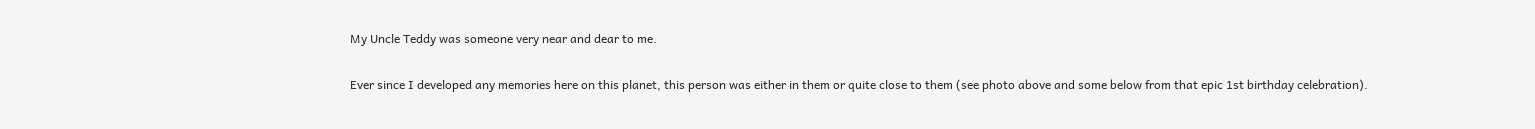My Uncle Teddy was someone very near and dear to me.

Ever since I developed any memories here on this planet, this person was either in them or quite close to them (see photo above and some below from that epic 1st birthday celebration).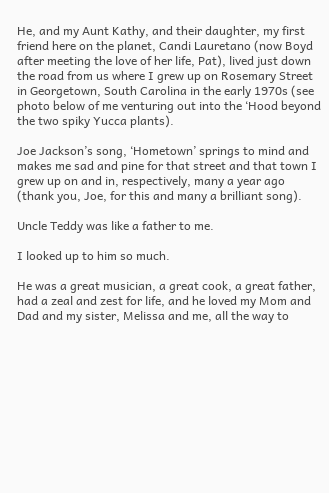He, and my Aunt Kathy, and their daughter, my first friend here on the planet, Candi Lauretano (now Boyd after meeting the love of her life, Pat), lived just down the road from us where I grew up on Rosemary Street in Georgetown, South Carolina in the early 1970s (see photo below of me venturing out into the ‘Hood beyond the two spiky Yucca plants).

Joe Jackson’s song, ‘Hometown’ springs to mind and makes me sad and pine for that street and that town I grew up on and in, respectively, many a year ago (thank you, Joe, for this and many a brilliant song).

Uncle Teddy was like a father to me.

I looked up to him so much.

He was a great musician, a great cook, a great father, had a zeal and zest for life, and he loved my Mom and Dad and my sister, Melissa and me, all the way to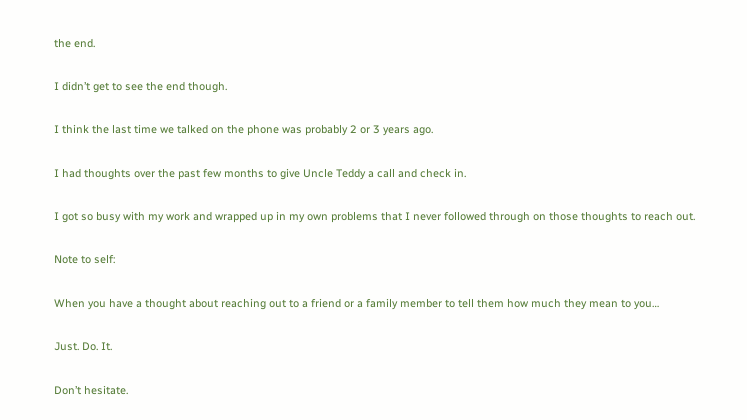the end.

I didn’t get to see the end though.

I think the last time we talked on the phone was probably 2 or 3 years ago.

I had thoughts over the past few months to give Uncle Teddy a call and check in.

I got so busy with my work and wrapped up in my own problems that I never followed through on those thoughts to reach out.

Note to self:

When you have a thought about reaching out to a friend or a family member to tell them how much they mean to you…

Just. Do. It.

Don’t hesitate.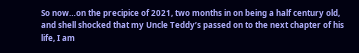So now…on the precipice of 2021, two months in on being a half century old, and shell shocked that my Uncle Teddy’s passed on to the next chapter of his life, I am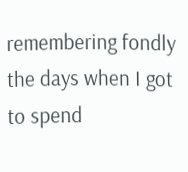remembering fondly the days when I got to spend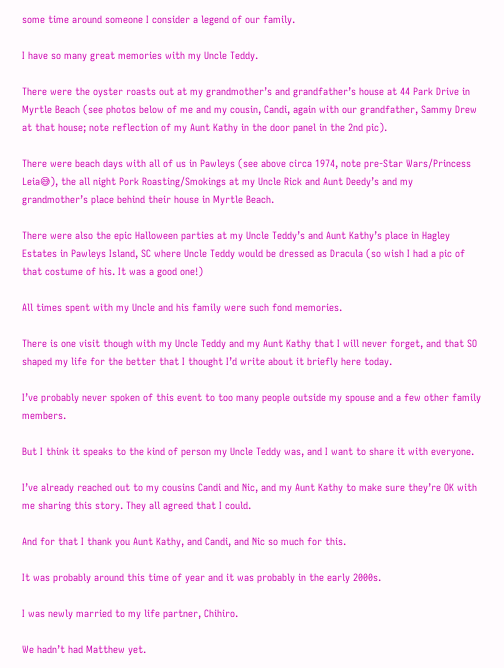some time around someone I consider a legend of our family.

I have so many great memories with my Uncle Teddy.

There were the oyster roasts out at my grandmother’s and grandfather’s house at 44 Park Drive in Myrtle Beach (see photos below of me and my cousin, Candi, again with our grandfather, Sammy Drew at that house; note reflection of my Aunt Kathy in the door panel in the 2nd pic).

There were beach days with all of us in Pawleys (see above circa 1974, note pre-Star Wars/Princess Leia😅), the all night Pork Roasting/Smokings at my Uncle Rick and Aunt Deedy’s and my grandmother’s place behind their house in Myrtle Beach.

There were also the epic Halloween parties at my Uncle Teddy’s and Aunt Kathy’s place in Hagley Estates in Pawleys Island, SC where Uncle Teddy would be dressed as Dracula (so wish I had a pic of that costume of his. It was a good one!)

All times spent with my Uncle and his family were such fond memories.

There is one visit though with my Uncle Teddy and my Aunt Kathy that I will never forget, and that SO shaped my life for the better that I thought I’d write about it briefly here today.

I’ve probably never spoken of this event to too many people outside my spouse and a few other family members.

But I think it speaks to the kind of person my Uncle Teddy was, and I want to share it with everyone.

I’ve already reached out to my cousins Candi and Nic, and my Aunt Kathy to make sure they’re OK with me sharing this story. They all agreed that I could.

And for that I thank you Aunt Kathy, and Candi, and Nic so much for this.

It was probably around this time of year and it was probably in the early 2000s.

I was newly married to my life partner, Chihiro.

We hadn’t had Matthew yet.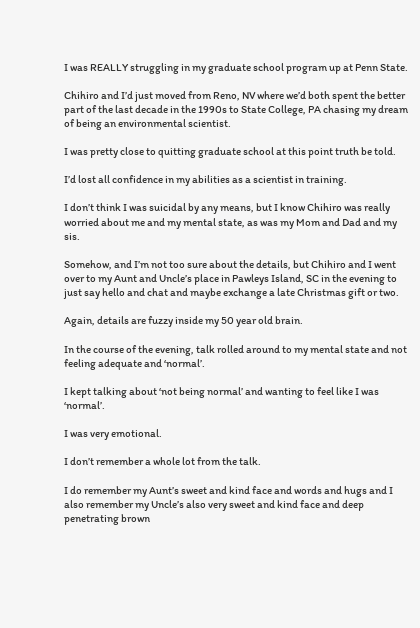I was REALLY struggling in my graduate school program up at Penn State.

Chihiro and I’d just moved from Reno, NV where we’d both spent the better part of the last decade in the 1990s to State College, PA chasing my dream of being an environmental scientist.

I was pretty close to quitting graduate school at this point truth be told.

I’d lost all confidence in my abilities as a scientist in training.

I don’t think I was suicidal by any means, but I know Chihiro was really worried about me and my mental state, as was my Mom and Dad and my sis.

Somehow, and I’m not too sure about the details, but Chihiro and I went over to my Aunt and Uncle’s place in Pawleys Island, SC in the evening to just say hello and chat and maybe exchange a late Christmas gift or two.

Again, details are fuzzy inside my 50 year old brain.

In the course of the evening, talk rolled around to my mental state and not feeling adequate and ‘normal’.

I kept talking about ‘not being normal’ and wanting to feel like I was ‘normal’.

I was very emotional.

I don’t remember a whole lot from the talk.

I do remember my Aunt’s sweet and kind face and words and hugs and I also remember my Uncle’s also very sweet and kind face and deep penetrating brown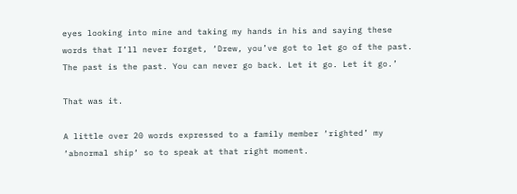eyes looking into mine and taking my hands in his and saying these words that I’ll never forget, ‘Drew, you’ve got to let go of the past. The past is the past. You can never go back. Let it go. Let it go.’

That was it.

A little over 20 words expressed to a family member ‘righted’ my ‘abnormal ship‘ so to speak at that right moment.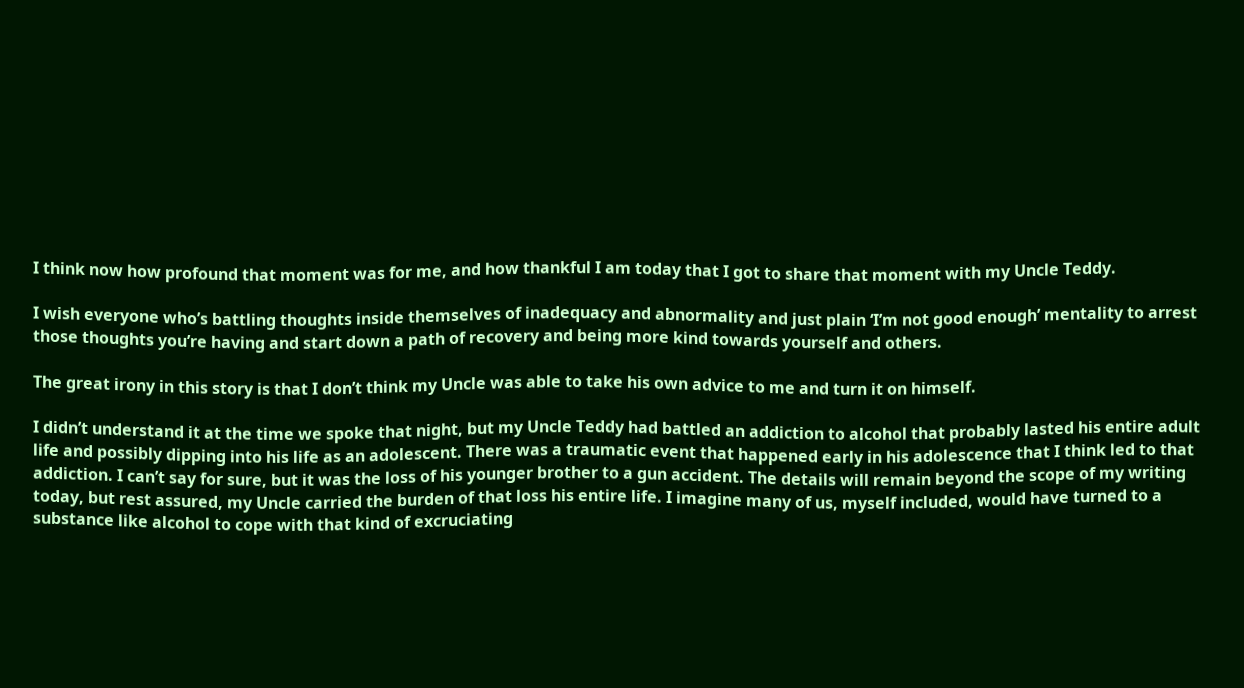I think now how profound that moment was for me, and how thankful I am today that I got to share that moment with my Uncle Teddy.

I wish everyone who’s battling thoughts inside themselves of inadequacy and abnormality and just plain ‘I’m not good enough’ mentality to arrest those thoughts you’re having and start down a path of recovery and being more kind towards yourself and others.

The great irony in this story is that I don’t think my Uncle was able to take his own advice to me and turn it on himself.

I didn’t understand it at the time we spoke that night, but my Uncle Teddy had battled an addiction to alcohol that probably lasted his entire adult life and possibly dipping into his life as an adolescent. There was a traumatic event that happened early in his adolescence that I think led to that addiction. I can’t say for sure, but it was the loss of his younger brother to a gun accident. The details will remain beyond the scope of my writing today, but rest assured, my Uncle carried the burden of that loss his entire life. I imagine many of us, myself included, would have turned to a substance like alcohol to cope with that kind of excruciating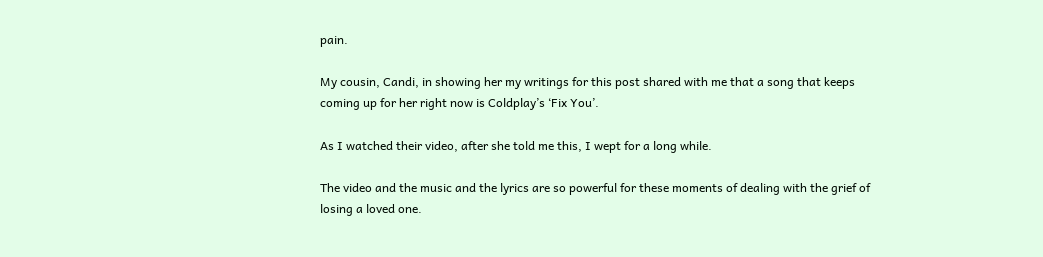pain.

My cousin, Candi, in showing her my writings for this post shared with me that a song that keeps coming up for her right now is Coldplay’s ‘Fix You’.

As I watched their video, after she told me this, I wept for a long while.

The video and the music and the lyrics are so powerful for these moments of dealing with the grief of losing a loved one.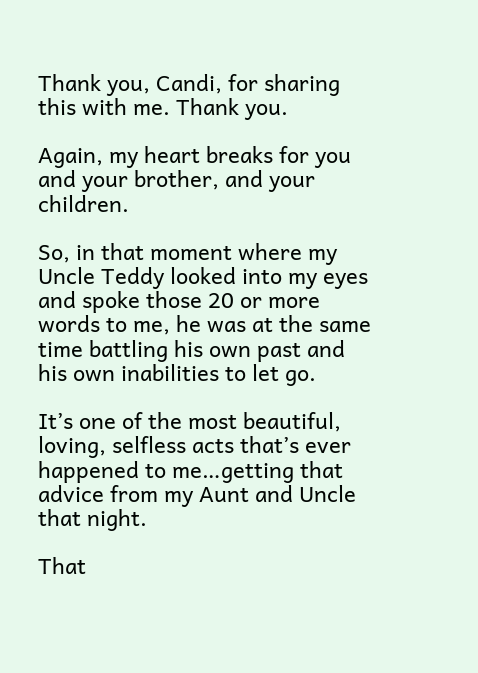Thank you, Candi, for sharing this with me. Thank you.

Again, my heart breaks for you and your brother, and your children.

So, in that moment where my Uncle Teddy looked into my eyes and spoke those 20 or more words to me, he was at the same time battling his own past and his own inabilities to let go.

It’s one of the most beautiful, loving, selfless acts that’s ever happened to me…getting that advice from my Aunt and Uncle that night.

That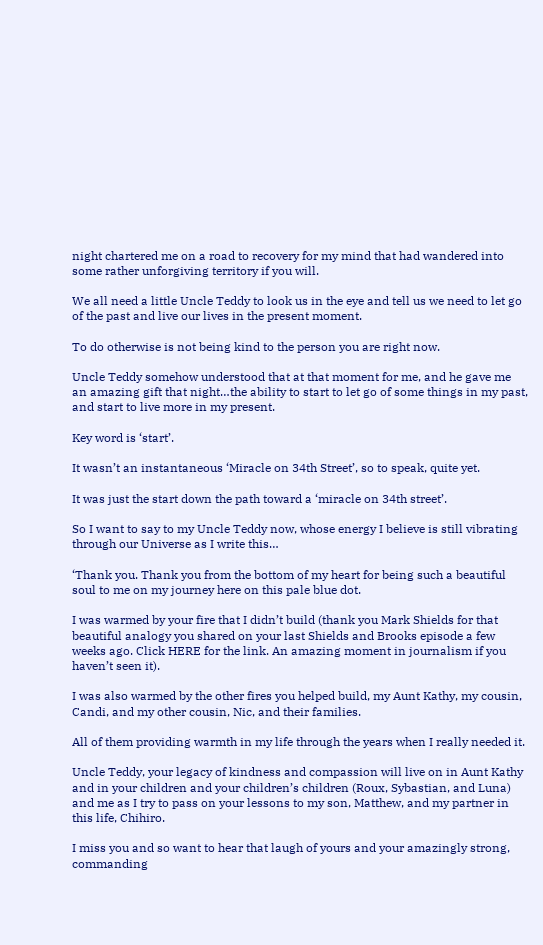night chartered me on a road to recovery for my mind that had wandered into some rather unforgiving territory if you will.

We all need a little Uncle Teddy to look us in the eye and tell us we need to let go of the past and live our lives in the present moment.

To do otherwise is not being kind to the person you are right now.

Uncle Teddy somehow understood that at that moment for me, and he gave me an amazing gift that night…the ability to start to let go of some things in my past, and start to live more in my present.

Key word is ‘start’.

It wasn’t an instantaneous ‘Miracle on 34th Street’, so to speak, quite yet.

It was just the start down the path toward a ‘miracle on 34th street’.

So I want to say to my Uncle Teddy now, whose energy I believe is still vibrating through our Universe as I write this…

‘Thank you. Thank you from the bottom of my heart for being such a beautiful soul to me on my journey here on this pale blue dot.

I was warmed by your fire that I didn’t build (thank you Mark Shields for that beautiful analogy you shared on your last Shields and Brooks episode a few weeks ago. Click HERE for the link. An amazing moment in journalism if you haven’t seen it).

I was also warmed by the other fires you helped build, my Aunt Kathy, my cousin, Candi, and my other cousin, Nic, and their families.

All of them providing warmth in my life through the years when I really needed it.

Uncle Teddy, your legacy of kindness and compassion will live on in Aunt Kathy and in your children and your children’s children (Roux, Sybastian, and Luna) and me as I try to pass on your lessons to my son, Matthew, and my partner in this life, Chihiro.

I miss you and so want to hear that laugh of yours and your amazingly strong, commanding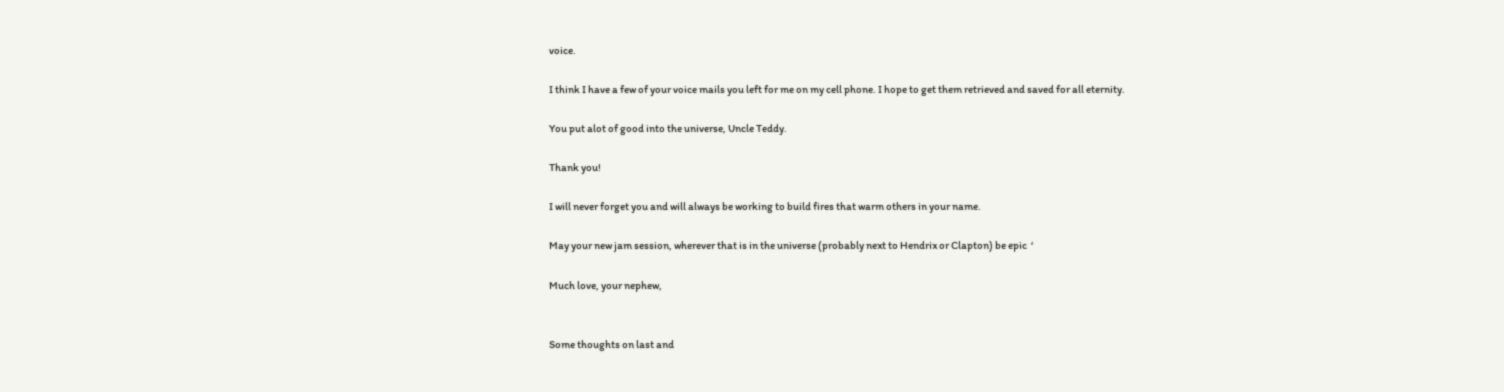voice.

I think I have a few of your voice mails you left for me on my cell phone. I hope to get them retrieved and saved for all eternity.

You put alot of good into the universe, Uncle Teddy.

Thank you!

I will never forget you and will always be working to build fires that warm others in your name.

May your new jam session, wherever that is in the universe (probably next to Hendrix or Clapton) be epic  ‘

Much love, your nephew,


Some thoughts on last and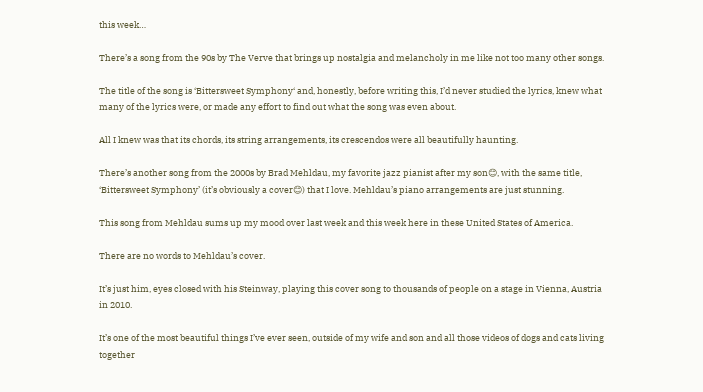this week…

There’s a song from the 90s by The Verve that brings up nostalgia and melancholy in me like not too many other songs.

The title of the song is ‘Bittersweet Symphony‘ and, honestly, before writing this, I’d never studied the lyrics, knew what many of the lyrics were, or made any effort to find out what the song was even about.

All I knew was that its chords, its string arrangements, its crescendos were all beautifully haunting.

There’s another song from the 2000s by Brad Mehldau, my favorite jazz pianist after my son😊, with the same title, ‘Bittersweet Symphony’ (it’s obviously a cover😊) that I love. Mehldau’s piano arrangements are just stunning.

This song from Mehldau sums up my mood over last week and this week here in these United States of America.

There are no words to Mehldau’s cover.

It’s just him, eyes closed with his Steinway, playing this cover song to thousands of people on a stage in Vienna, Austria in 2010.

It’s one of the most beautiful things I’ve ever seen, outside of my wife and son and all those videos of dogs and cats living together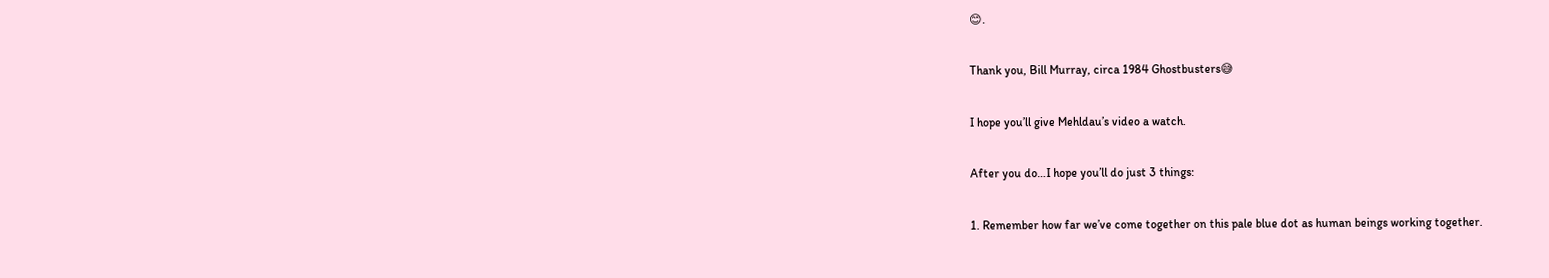😊.

Thank you, Bill Murray, circa 1984 Ghostbusters😅

I hope you’ll give Mehldau’s video a watch.

After you do…I hope you’ll do just 3 things:

1. Remember how far we’ve come together on this pale blue dot as human beings working together.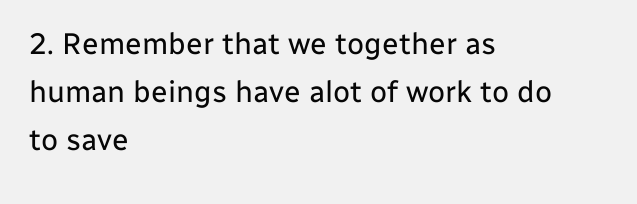2. Remember that we together as human beings have alot of work to do to save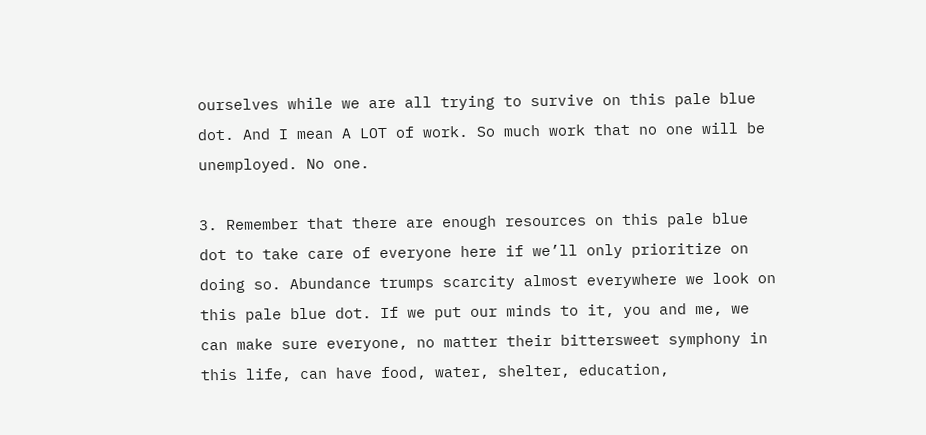ourselves while we are all trying to survive on this pale blue dot. And I mean A LOT of work. So much work that no one will be unemployed. No one.

3. Remember that there are enough resources on this pale blue dot to take care of everyone here if we’ll only prioritize on doing so. Abundance trumps scarcity almost everywhere we look on this pale blue dot. If we put our minds to it, you and me, we can make sure everyone, no matter their bittersweet symphony in this life, can have food, water, shelter, education,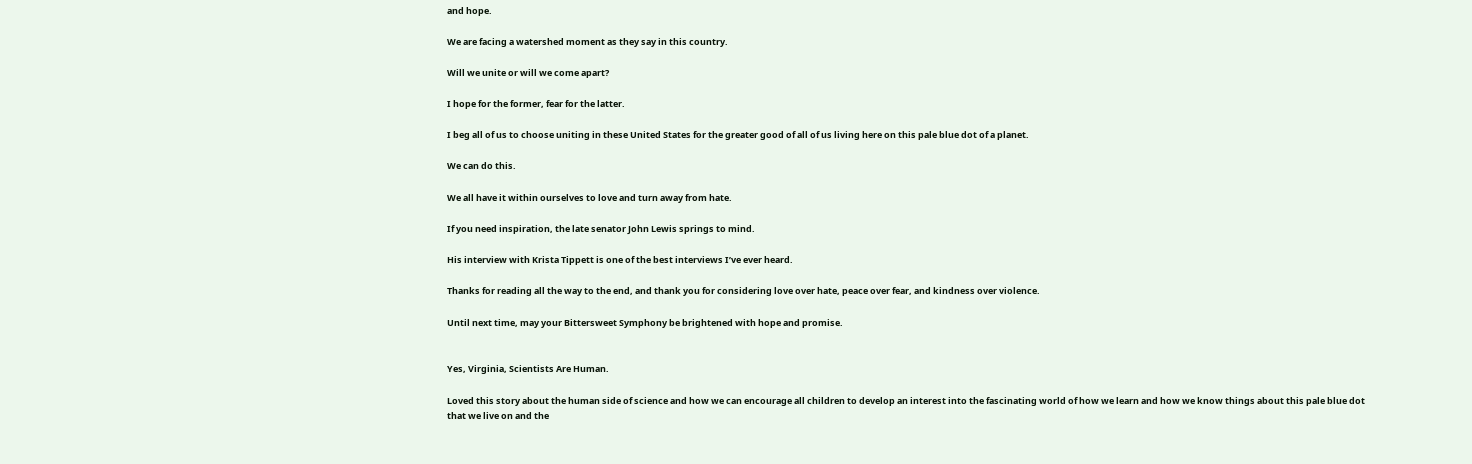and hope.

We are facing a watershed moment as they say in this country.

Will we unite or will we come apart?

I hope for the former, fear for the latter.

I beg all of us to choose uniting in these United States for the greater good of all of us living here on this pale blue dot of a planet.

We can do this.

We all have it within ourselves to love and turn away from hate.

If you need inspiration, the late senator John Lewis springs to mind.

His interview with Krista Tippett is one of the best interviews I’ve ever heard.

Thanks for reading all the way to the end, and thank you for considering love over hate, peace over fear, and kindness over violence.

Until next time, may your Bittersweet Symphony be brightened with hope and promise.


Yes, Virginia, Scientists Are Human.

Loved this story about the human side of science and how we can encourage all children to develop an interest into the fascinating world of how we learn and how we know things about this pale blue dot that we live on and the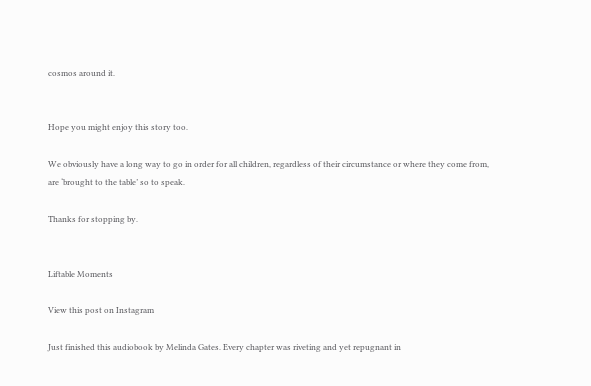cosmos around it.


Hope you might enjoy this story too.

We obviously have a long way to go in order for all children, regardless of their circumstance or where they come from, are ‘brought to the table’ so to speak.

Thanks for stopping by.


Liftable Moments

View this post on Instagram

Just finished this audiobook by Melinda Gates. Every chapter was riveting and yet repugnant in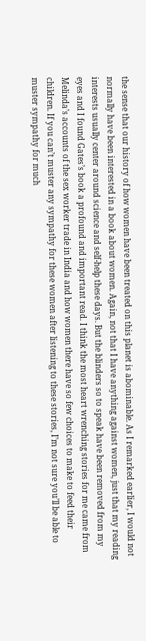the sense that our history of how women have been treated on this planet is abominable. As I remarked earlier, I would not normally have been interested in a book about women. Again, not that I have anything against women, just that my reading interests usually center around science and self-help these days. But the blinders so to speak have been removed from my eyes and I found Gates’s book a profound and important read. I think the most heart wrenching stories for me came from Melinda’s accounts of the sex worker trade in India and how women there have so few choices to make to feed their children. If you can’t muster any sympathy for these women after listening to these stories, I’m not sure you’ll be able to muster sympathy for much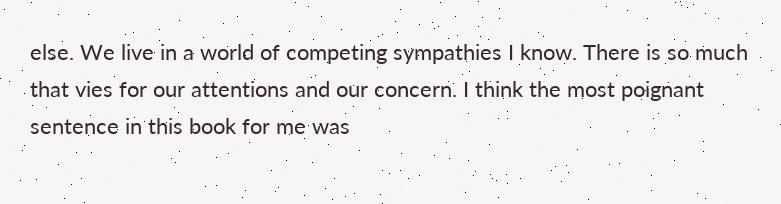else. We live in a world of competing sympathies I know. There is so much that vies for our attentions and our concern. I think the most poignant sentence in this book for me was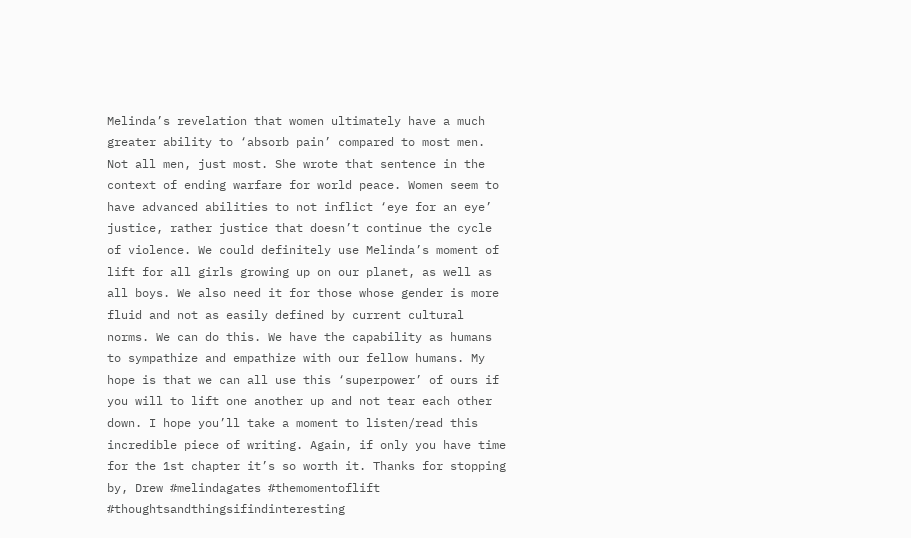Melinda’s revelation that women ultimately have a much greater ability to ‘absorb pain’ compared to most men. Not all men, just most. She wrote that sentence in the context of ending warfare for world peace. Women seem to have advanced abilities to not inflict ‘eye for an eye’ justice, rather justice that doesn’t continue the cycle of violence. We could definitely use Melinda’s moment of lift for all girls growing up on our planet, as well as all boys. We also need it for those whose gender is more fluid and not as easily defined by current cultural norms. We can do this. We have the capability as humans to sympathize and empathize with our fellow humans. My hope is that we can all use this ‘superpower’ of ours if you will to lift one another up and not tear each other down. I hope you’ll take a moment to listen/read this incredible piece of writing. Again, if only you have time for the 1st chapter it’s so worth it. Thanks for stopping by, Drew #melindagates #themomentoflift #thoughtsandthingsifindinteresting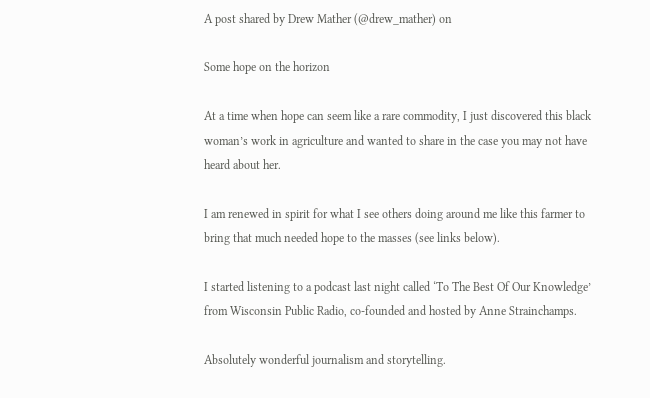A post shared by Drew Mather (@drew_mather) on

Some hope on the horizon

At a time when hope can seem like a rare commodity, I just discovered this black woman’s work in agriculture and wanted to share in the case you may not have heard about her.

I am renewed in spirit for what I see others doing around me like this farmer to bring that much needed hope to the masses (see links below).

I started listening to a podcast last night called ‘To The Best Of Our Knowledge’ from Wisconsin Public Radio, co-founded and hosted by Anne Strainchamps.

Absolutely wonderful journalism and storytelling.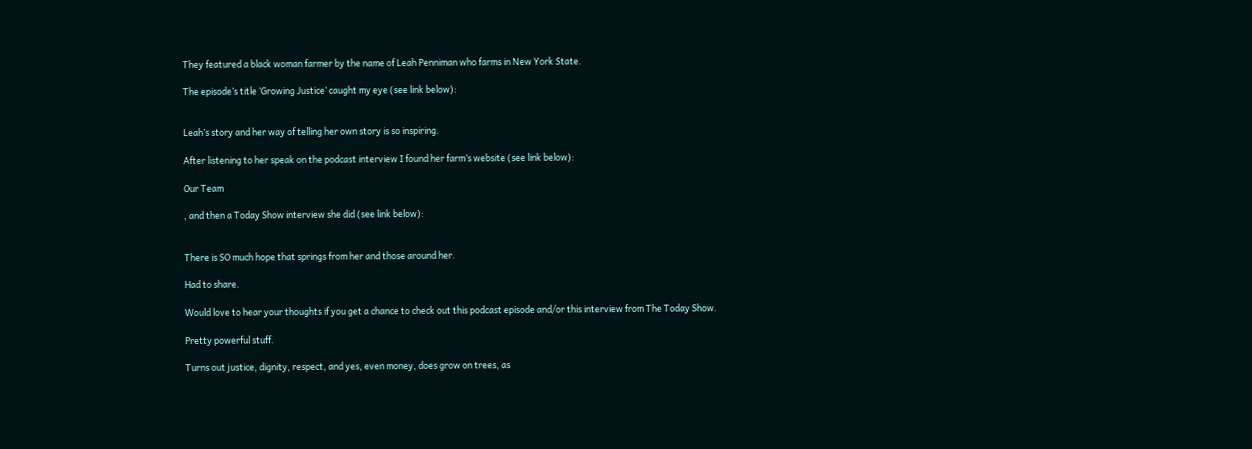They featured a black woman farmer by the name of Leah Penniman who farms in New York State.

The episode’s title ‘Growing Justice’ caught my eye (see link below):


Leah’s story and her way of telling her own story is so inspiring.

After listening to her speak on the podcast interview I found her farm’s website (see link below):

Our Team

, and then a Today Show interview she did (see link below):


There is SO much hope that springs from her and those around her.

Had to share.

Would love to hear your thoughts if you get a chance to check out this podcast episode and/or this interview from The Today Show.

Pretty powerful stuff.

Turns out justice, dignity, respect, and yes, even money, does grow on trees, as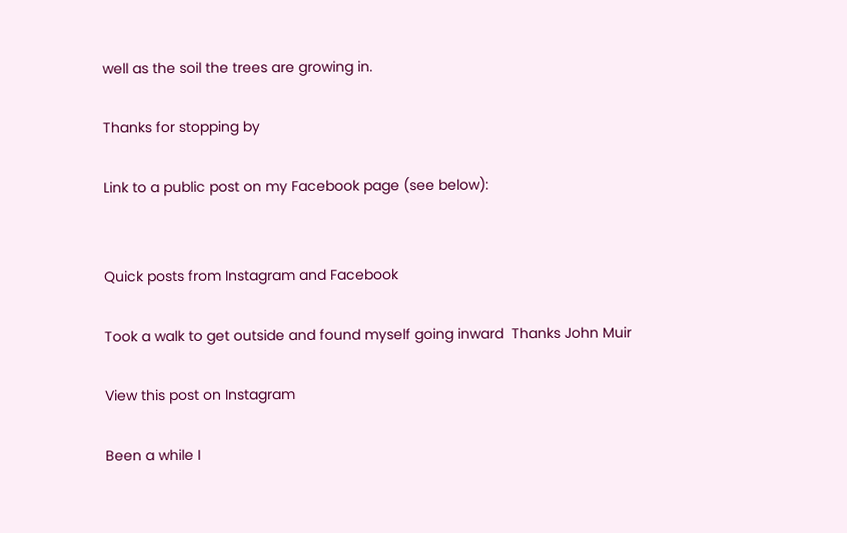well as the soil the trees are growing in.

Thanks for stopping by

Link to a public post on my Facebook page (see below):


Quick posts from Instagram and Facebook

Took a walk to get outside and found myself going inward  Thanks John Muir

View this post on Instagram

Been a while I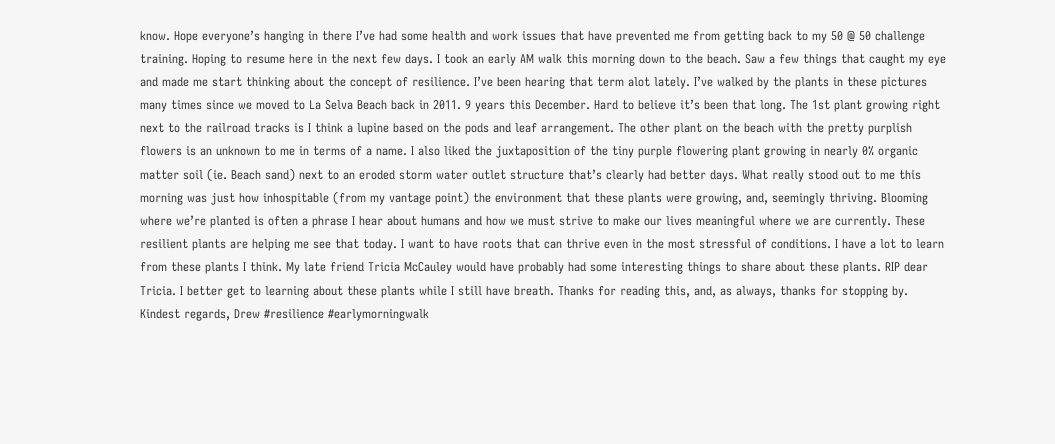know. Hope everyone’s hanging in there I’ve had some health and work issues that have prevented me from getting back to my 50 @ 50 challenge training. Hoping to resume here in the next few days. I took an early AM walk this morning down to the beach. Saw a few things that caught my eye and made me start thinking about the concept of resilience. I’ve been hearing that term alot lately. I’ve walked by the plants in these pictures many times since we moved to La Selva Beach back in 2011. 9 years this December. Hard to believe it’s been that long. The 1st plant growing right next to the railroad tracks is I think a lupine based on the pods and leaf arrangement. The other plant on the beach with the pretty purplish flowers is an unknown to me in terms of a name. I also liked the juxtaposition of the tiny purple flowering plant growing in nearly 0% organic matter soil (ie. Beach sand) next to an eroded storm water outlet structure that’s clearly had better days. What really stood out to me this morning was just how inhospitable (from my vantage point) the environment that these plants were growing, and, seemingly thriving. Blooming where we’re planted is often a phrase I hear about humans and how we must strive to make our lives meaningful where we are currently. These resilient plants are helping me see that today. I want to have roots that can thrive even in the most stressful of conditions. I have a lot to learn from these plants I think. My late friend Tricia McCauley would have probably had some interesting things to share about these plants. RIP dear Tricia. I better get to learning about these plants while I still have breath. Thanks for reading this, and, as always, thanks for stopping by. Kindest regards, Drew #resilience #earlymorningwalk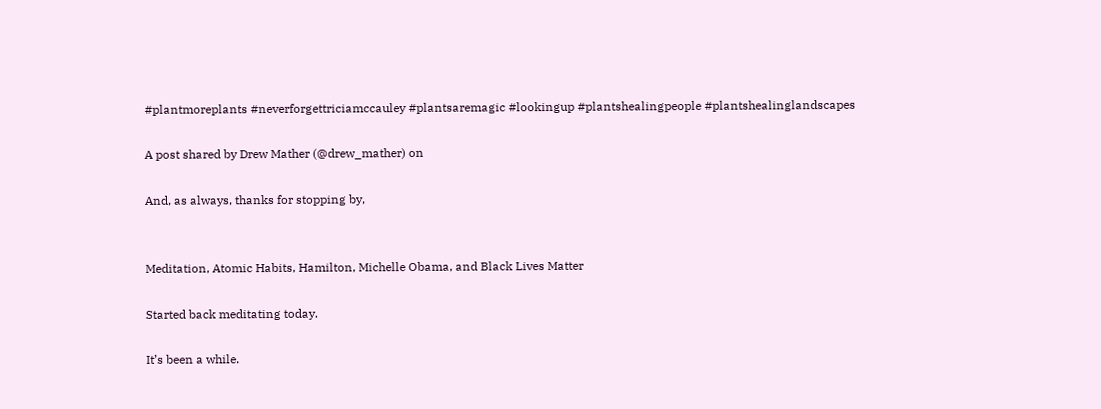#plantmoreplants #neverforgettriciamccauley #plantsaremagic #lookingup #plantshealingpeople #plantshealinglandscapes

A post shared by Drew Mather (@drew_mather) on

And, as always, thanks for stopping by,


Meditation, Atomic Habits, Hamilton, Michelle Obama, and Black Lives Matter

Started back meditating today.

It’s been a while.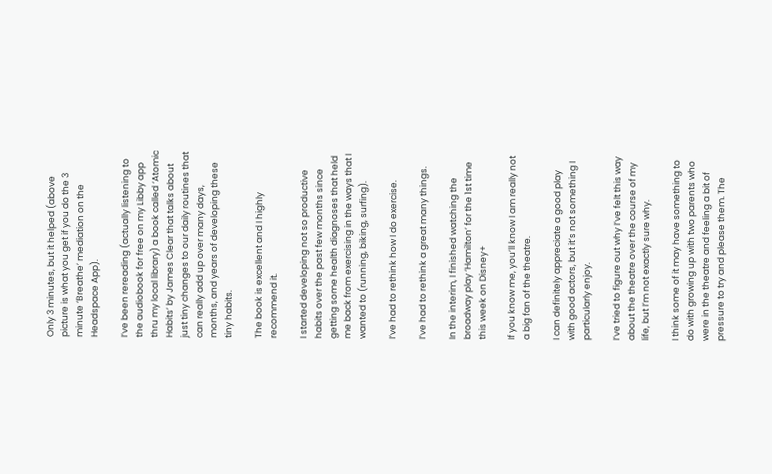Only 3 minutes, but it helped (above picture is what you get if you do the 3 minute ‘Breathe’ mediation on the Headspace App).

I’ve been rereading (actually listening to the audiobook for free on my Libby app thru my local library) a book called ‘Atomic Habits’ by James Clear that talks about just tiny changes to our daily routines that can really add up over many days, months, and years of developing these tiny habits.

The book is excellent and I highly recommend it.

I started developing not so productive habits over the past few months since getting some health diagnoses that held me back from exercising in the ways that I wanted to (running, biking, surfing).

I’ve had to rethink how I do exercise.

I’ve had to rethink a great many things.

In the interim, I finished watching the broadway play ‘Hamilton’ for the 1st time this week on Disney+

If you know me, you’ll know I am really not a big fan of the theatre.

I can definitely appreciate a good play with good actors, but it’s not something I particularly enjoy.

I’ve tried to figure out why I’ve felt this way about the theatre over the course of my life, but I’m not exactly sure why.

I think some of it may have something to do with growing up with two parents who were in the theatre and feeling a bit of pressure to try and please them. The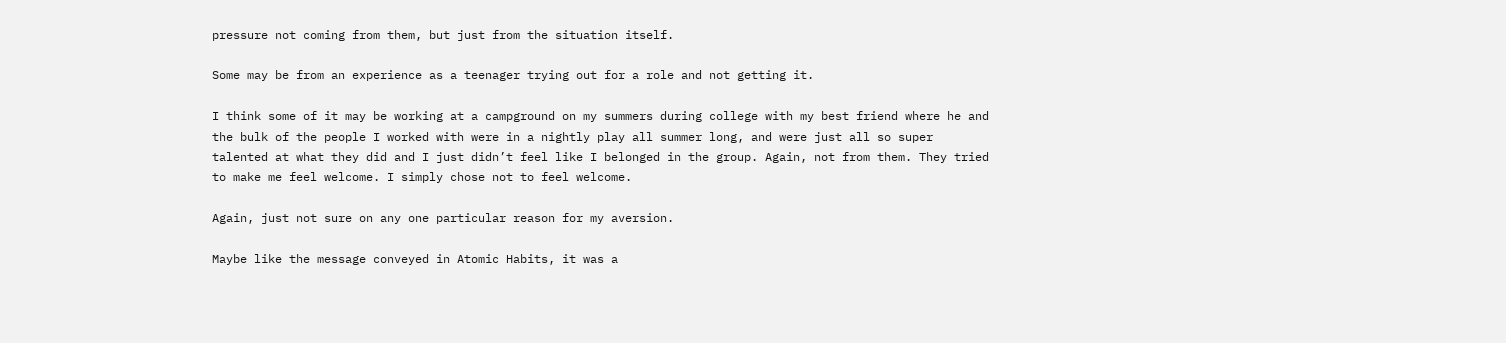pressure not coming from them, but just from the situation itself.

Some may be from an experience as a teenager trying out for a role and not getting it.

I think some of it may be working at a campground on my summers during college with my best friend where he and the bulk of the people I worked with were in a nightly play all summer long, and were just all so super talented at what they did and I just didn’t feel like I belonged in the group. Again, not from them. They tried to make me feel welcome. I simply chose not to feel welcome.

Again, just not sure on any one particular reason for my aversion.

Maybe like the message conveyed in Atomic Habits, it was a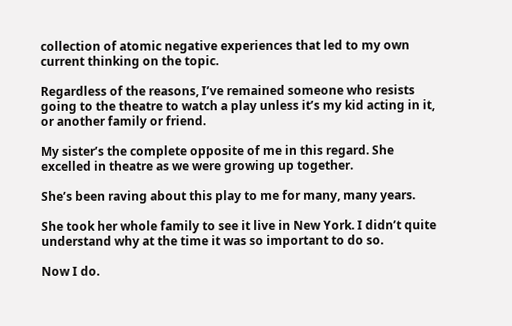collection of atomic negative experiences that led to my own current thinking on the topic.

Regardless of the reasons, I’ve remained someone who resists going to the theatre to watch a play unless it’s my kid acting in it, or another family or friend.

My sister’s the complete opposite of me in this regard. She excelled in theatre as we were growing up together.

She’s been raving about this play to me for many, many years.

She took her whole family to see it live in New York. I didn’t quite understand why at the time it was so important to do so.

Now I do.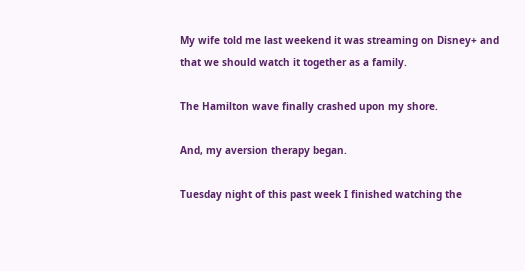My wife told me last weekend it was streaming on Disney+ and that we should watch it together as a family.

The Hamilton wave finally crashed upon my shore.

And, my aversion therapy began.

Tuesday night of this past week I finished watching the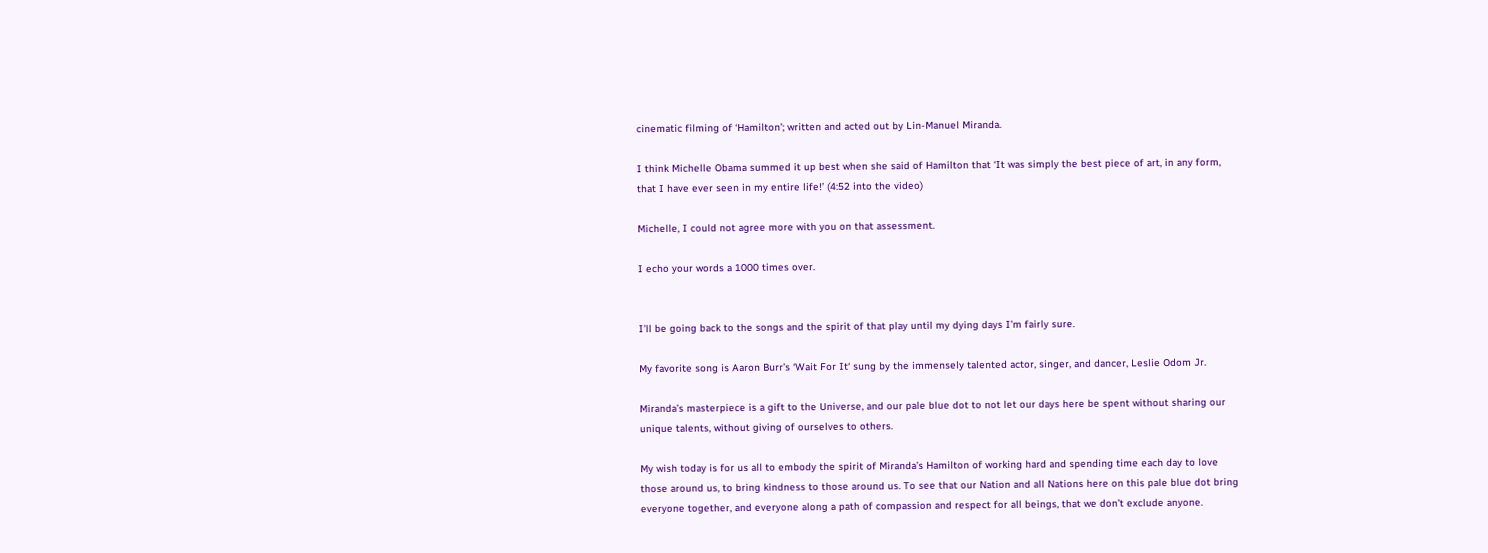cinematic filming of ‘Hamilton’; written and acted out by Lin-Manuel Miranda.

I think Michelle Obama summed it up best when she said of Hamilton that ‘It was simply the best piece of art, in any form, that I have ever seen in my entire life!’ (4:52 into the video)

Michelle, I could not agree more with you on that assessment.

I echo your words a 1000 times over.


I’ll be going back to the songs and the spirit of that play until my dying days I’m fairly sure.

My favorite song is Aaron Burr’s ‘Wait For It‘ sung by the immensely talented actor, singer, and dancer, Leslie Odom Jr.

Miranda’s masterpiece is a gift to the Universe, and our pale blue dot to not let our days here be spent without sharing our unique talents, without giving of ourselves to others.

My wish today is for us all to embody the spirit of Miranda’s Hamilton of working hard and spending time each day to love those around us, to bring kindness to those around us. To see that our Nation and all Nations here on this pale blue dot bring everyone together, and everyone along a path of compassion and respect for all beings, that we don’t exclude anyone.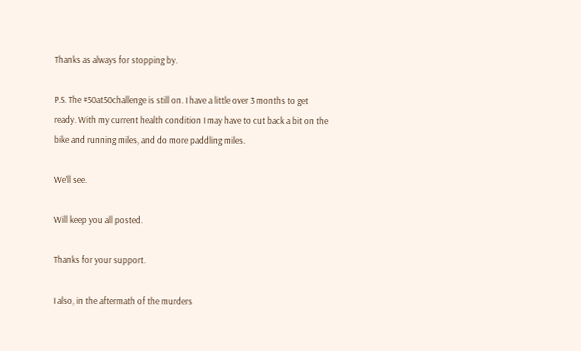Thanks as always for stopping by.

P.S. The #50at50challenge is still on. I have a little over 3 months to get ready. With my current health condition I may have to cut back a bit on the bike and running miles, and do more paddling miles.

We’ll see.

Will keep you all posted.

Thanks for your support.

I also, in the aftermath of the murders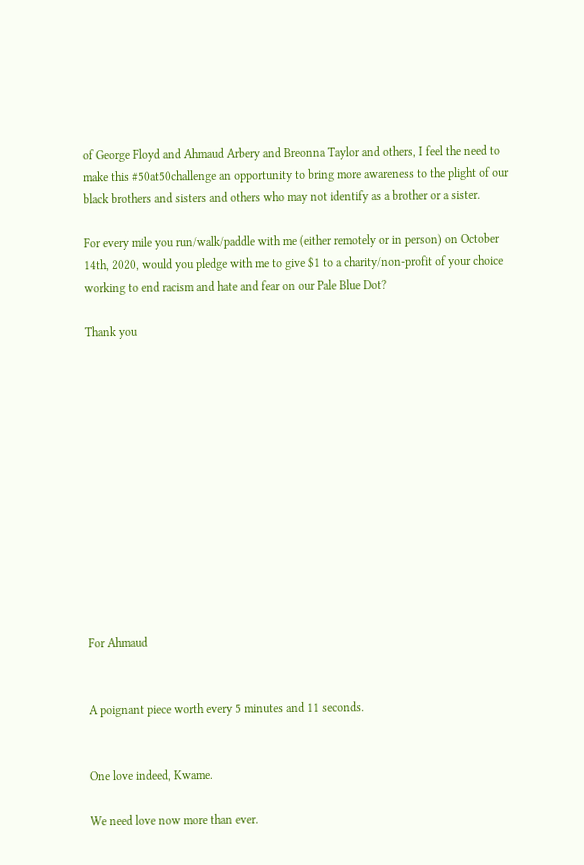of George Floyd and Ahmaud Arbery and Breonna Taylor and others, I feel the need to make this #50at50challenge an opportunity to bring more awareness to the plight of our black brothers and sisters and others who may not identify as a brother or a sister.

For every mile you run/walk/paddle with me (either remotely or in person) on October 14th, 2020, would you pledge with me to give $1 to a charity/non-profit of your choice working to end racism and hate and fear on our Pale Blue Dot?

Thank you













For Ahmaud


A poignant piece worth every 5 minutes and 11 seconds.


One love indeed, Kwame.

We need love now more than ever.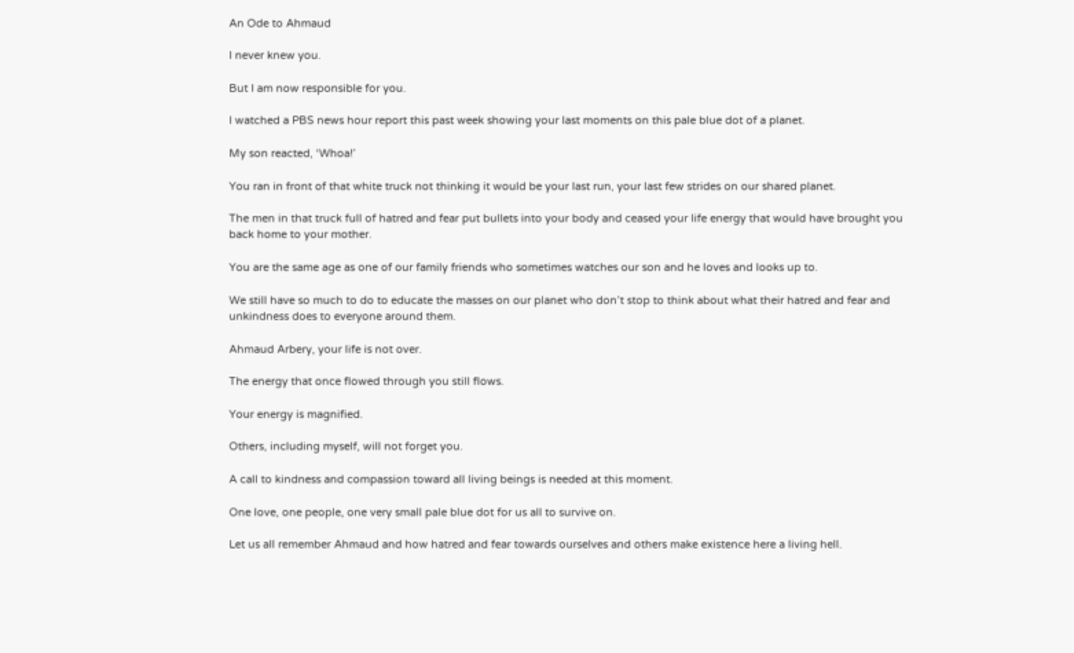An Ode to Ahmaud

I never knew you.

But I am now responsible for you.

I watched a PBS news hour report this past week showing your last moments on this pale blue dot of a planet.

My son reacted, ‘Whoa!’

You ran in front of that white truck not thinking it would be your last run, your last few strides on our shared planet.

The men in that truck full of hatred and fear put bullets into your body and ceased your life energy that would have brought you back home to your mother.

You are the same age as one of our family friends who sometimes watches our son and he loves and looks up to.

We still have so much to do to educate the masses on our planet who don’t stop to think about what their hatred and fear and unkindness does to everyone around them.

Ahmaud Arbery, your life is not over.

The energy that once flowed through you still flows.

Your energy is magnified.

Others, including myself, will not forget you.

A call to kindness and compassion toward all living beings is needed at this moment.

One love, one people, one very small pale blue dot for us all to survive on.

Let us all remember Ahmaud and how hatred and fear towards ourselves and others make existence here a living hell.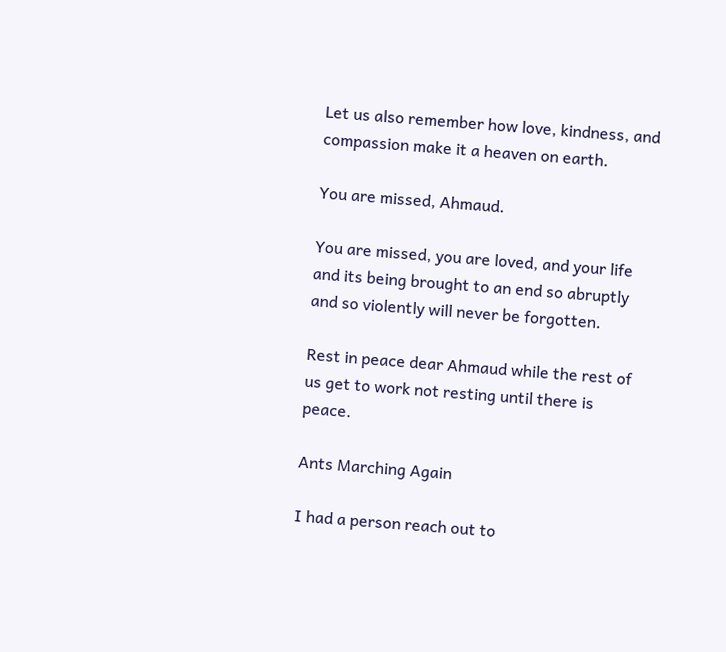Let us also remember how love, kindness, and compassion make it a heaven on earth.

You are missed, Ahmaud.

You are missed, you are loved, and your life and its being brought to an end so abruptly and so violently will never be forgotten.

Rest in peace dear Ahmaud while the rest of us get to work not resting until there is peace.

Ants Marching Again

I had a person reach out to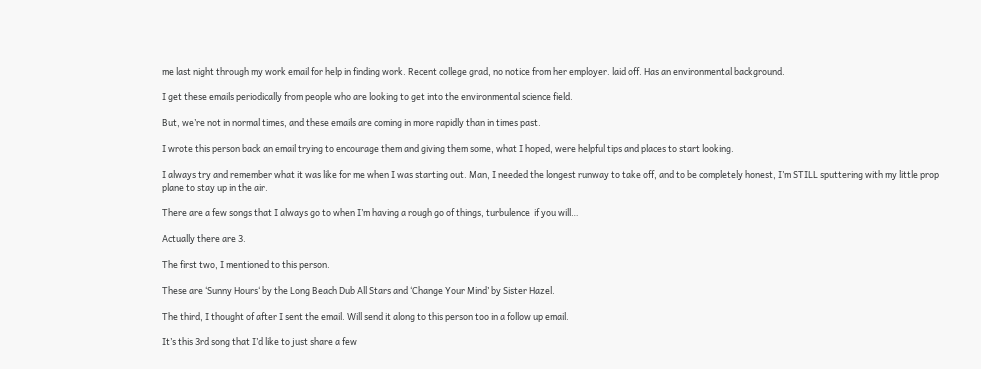me last night through my work email for help in finding work. Recent college grad, no notice from her employer. laid off. Has an environmental background.

I get these emails periodically from people who are looking to get into the environmental science field.

But, we’re not in normal times, and these emails are coming in more rapidly than in times past.

I wrote this person back an email trying to encourage them and giving them some, what I hoped, were helpful tips and places to start looking.

I always try and remember what it was like for me when I was starting out. Man, I needed the longest runway to take off, and to be completely honest, I’m STILL sputtering with my little prop plane to stay up in the air.

There are a few songs that I always go to when I’m having a rough go of things, turbulence  if you will…

Actually there are 3.

The first two, I mentioned to this person.

These are ‘Sunny Hours‘ by the Long Beach Dub All Stars and ‘Change Your Mind’ by Sister Hazel.

The third, I thought of after I sent the email. Will send it along to this person too in a follow up email.

It’s this 3rd song that I’d like to just share a few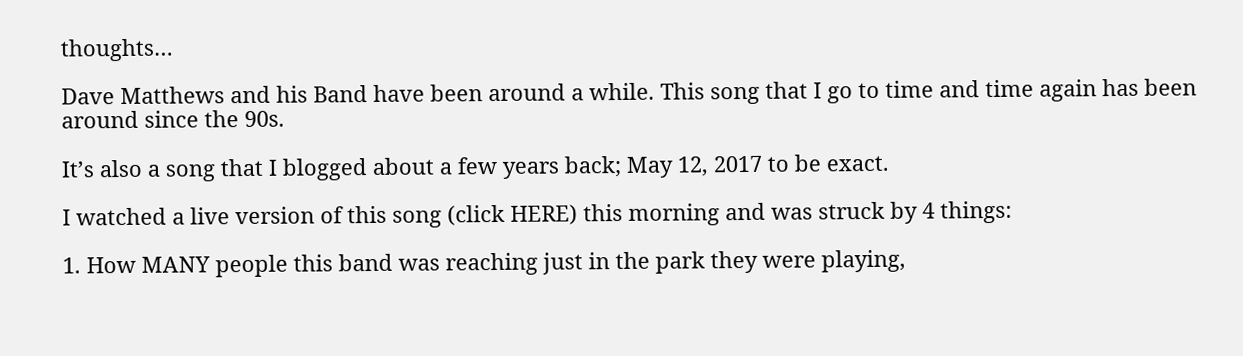thoughts…

Dave Matthews and his Band have been around a while. This song that I go to time and time again has been around since the 90s.

It’s also a song that I blogged about a few years back; May 12, 2017 to be exact.

I watched a live version of this song (click HERE) this morning and was struck by 4 things:

1. How MANY people this band was reaching just in the park they were playing,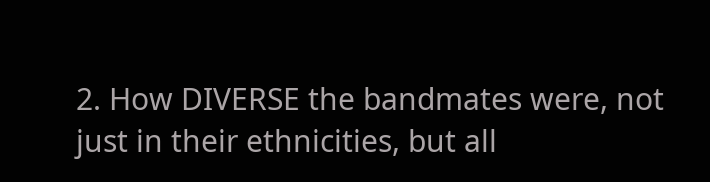2. How DIVERSE the bandmates were, not just in their ethnicities, but all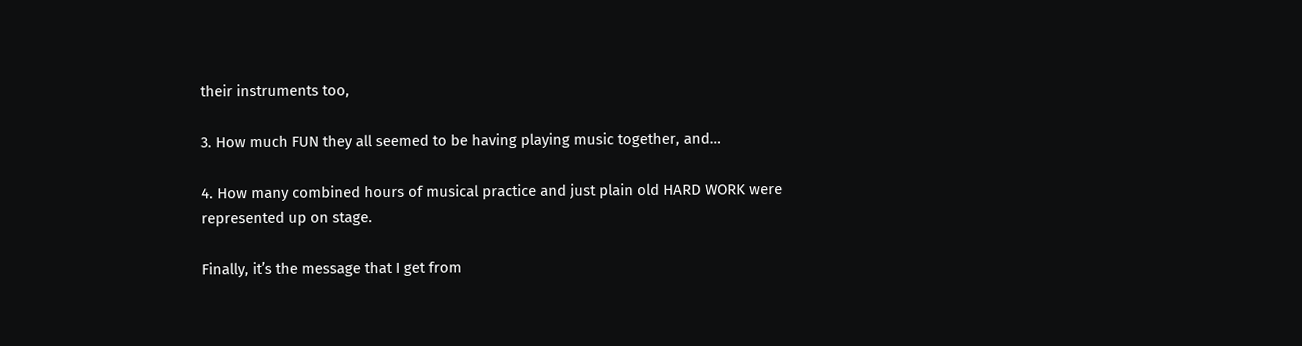their instruments too,

3. How much FUN they all seemed to be having playing music together, and…

4. How many combined hours of musical practice and just plain old HARD WORK were represented up on stage.

Finally, it’s the message that I get from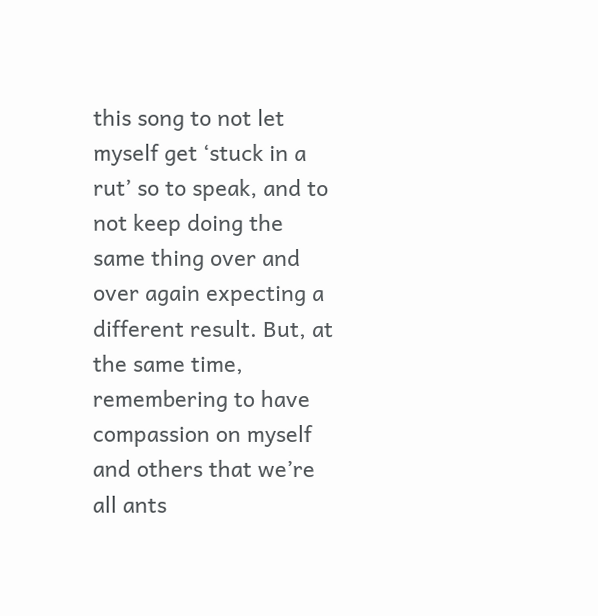this song to not let myself get ‘stuck in a rut’ so to speak, and to not keep doing the same thing over and over again expecting a different result. But, at the same time, remembering to have compassion on myself and others that we’re all ants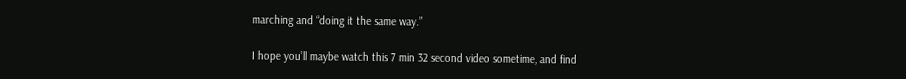marching and “doing it the same way.”

I hope you’ll maybe watch this 7 min 32 second video sometime, and find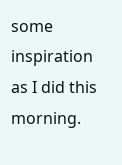some inspiration as I did this morning.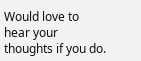Would love to hear your thoughts if you do.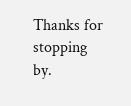Thanks for stopping by.